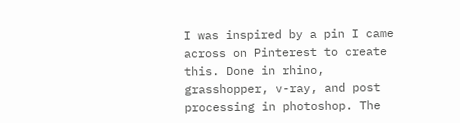I was inspired by a pin I came across on Pinterest to create this. Done in rhino, grasshopper, v-ray, and post processing in photoshop. The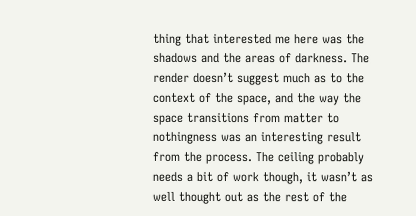thing that interested me here was the shadows and the areas of darkness. The render doesn’t suggest much as to the context of the space, and the way the space transitions from matter to nothingness was an interesting result from the process. The ceiling probably needs a bit of work though, it wasn’t as well thought out as the rest of the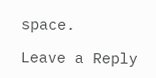space.

Leave a Reply